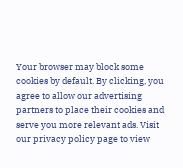Your browser may block some cookies by default. By clicking, you agree to allow our advertising partners to place their cookies and serve you more relevant ads. Visit our privacy policy page to view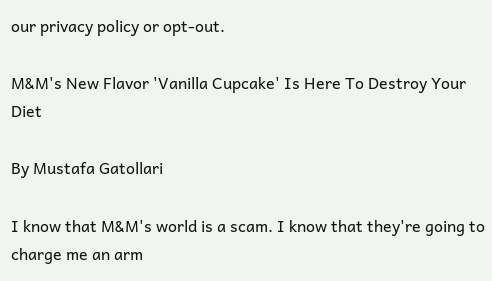our privacy policy or opt-out.

M&M's New Flavor 'Vanilla Cupcake' Is Here To Destroy Your Diet

By Mustafa Gatollari

I know that M&M's world is a scam. I know that they're going to charge me an arm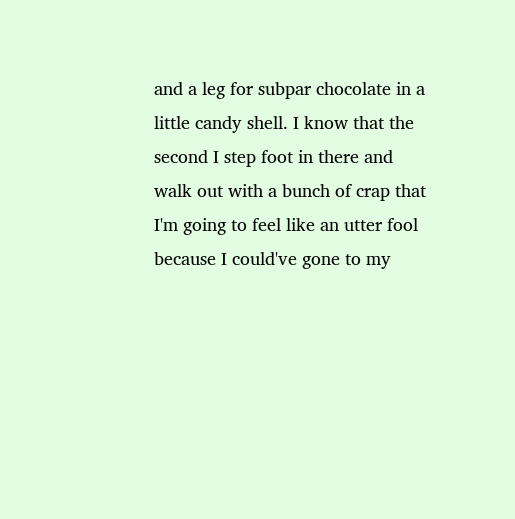and a leg for subpar chocolate in a little candy shell. I know that the second I step foot in there and walk out with a bunch of crap that I'm going to feel like an utter fool because I could've gone to my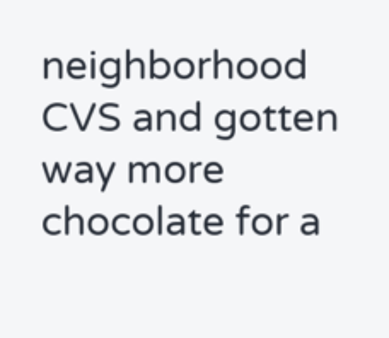neighborhood CVS and gotten way more chocolate for a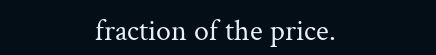fraction of the price.